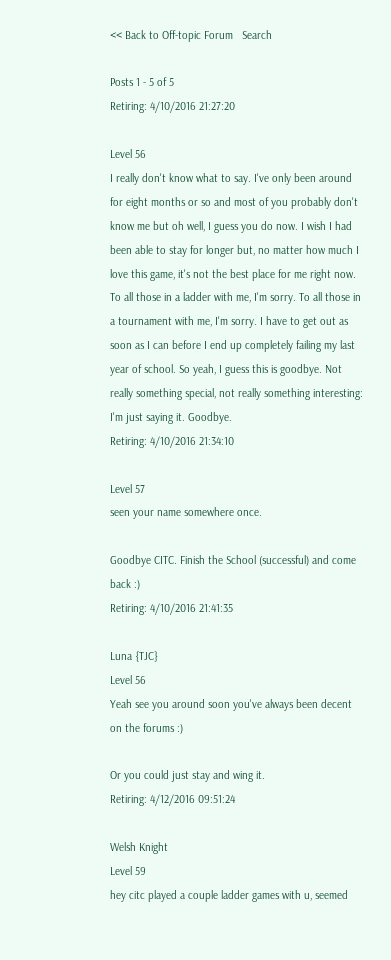<< Back to Off-topic Forum   Search

Posts 1 - 5 of 5
Retiring: 4/10/2016 21:27:20

Level 56
I really don't know what to say. I've only been around for eight months or so and most of you probably don't know me but oh well, I guess you do now. I wish I had been able to stay for longer but, no matter how much I love this game, it's not the best place for me right now. To all those in a ladder with me, I'm sorry. To all those in a tournament with me, I'm sorry. I have to get out as soon as I can before I end up completely failing my last year of school. So yeah, I guess this is goodbye. Not really something special, not really something interesting: I'm just saying it. Goodbye.
Retiring: 4/10/2016 21:34:10

Level 57
seen your name somewhere once.

Goodbye CITC. Finish the School (successful) and come back :)
Retiring: 4/10/2016 21:41:35

Luna {TJC}
Level 56
Yeah see you around soon you've always been decent on the forums :)

Or you could just stay and wing it.
Retiring: 4/12/2016 09:51:24

Welsh Knight
Level 59
hey citc played a couple ladder games with u, seemed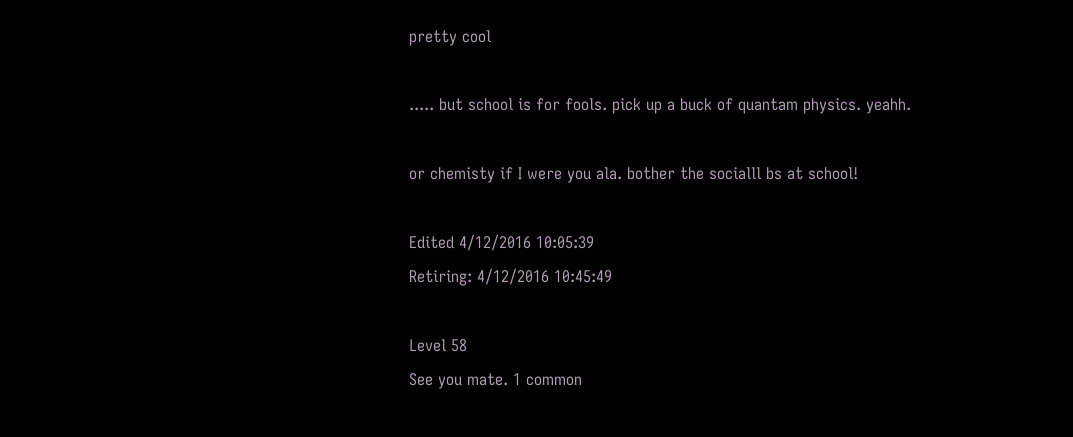pretty cool

..... but school is for fools. pick up a buck of quantam physics. yeahh.

or chemisty if I were you ala. bother the socialll bs at school!

Edited 4/12/2016 10:05:39
Retiring: 4/12/2016 10:45:49

Level 58
See you mate. 1 common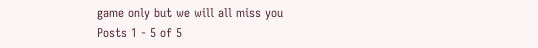game only but we will all miss you
Posts 1 - 5 of 5